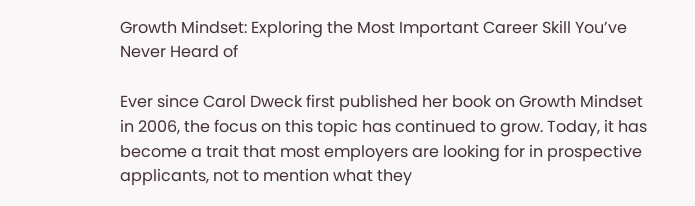Growth Mindset: Exploring the Most Important Career Skill You’ve Never Heard of

Ever since Carol Dweck first published her book on Growth Mindset in 2006, the focus on this topic has continued to grow. Today, it has become a trait that most employers are looking for in prospective applicants, not to mention what they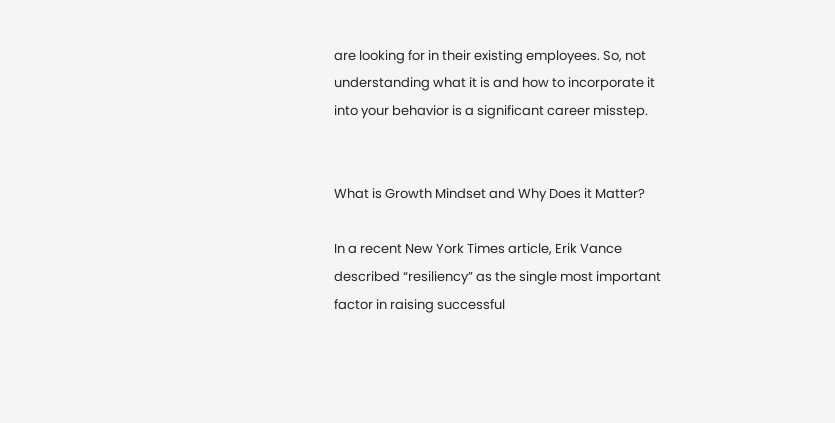are looking for in their existing employees. So, not understanding what it is and how to incorporate it into your behavior is a significant career misstep.


What is Growth Mindset and Why Does it Matter?

In a recent New York Times article, Erik Vance described “resiliency” as the single most important factor in raising successful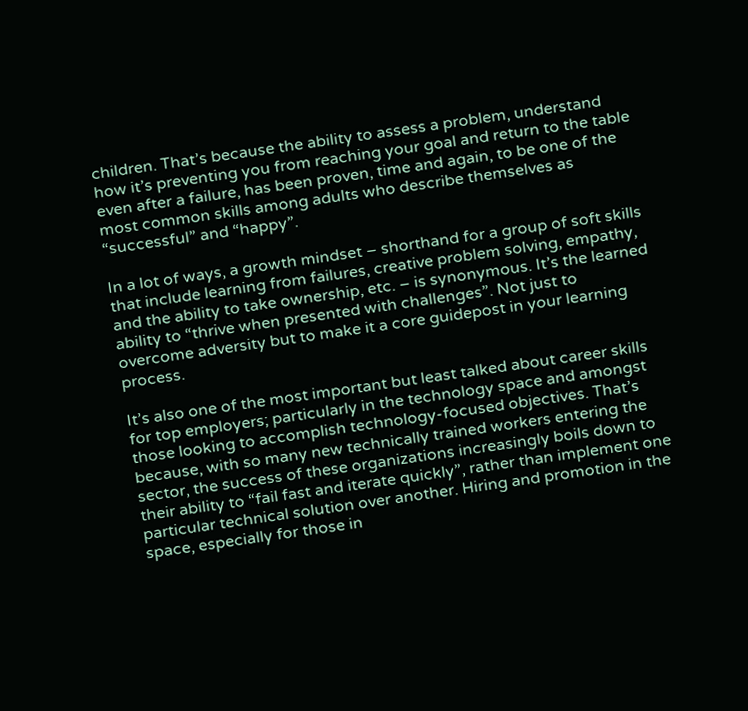children. That’s because the ability to assess a problem, understand how it’s preventing you from reaching your goal and return to the table even after a failure, has been proven, time and again, to be one of the most common skills among adults who describe themselves as “successful” and “happy”.

In a lot of ways, a growth mindset – shorthand for a group of soft skills that include learning from failures, creative problem solving, empathy, and the ability to take ownership, etc. – is synonymous. It’s the learned ability to “thrive when presented with challenges”. Not just to overcome adversity but to make it a core guidepost in your learning process.

It’s also one of the most important but least talked about career skills for top employers; particularly in the technology space and amongst those looking to accomplish technology-focused objectives. That’s because, with so many new technically trained workers entering the sector, the success of these organizations increasingly boils down to their ability to “fail fast and iterate quickly”, rather than implement one particular technical solution over another. Hiring and promotion in the space, especially for those in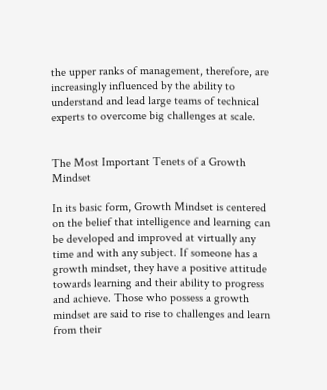the upper ranks of management, therefore, are increasingly influenced by the ability to understand and lead large teams of technical experts to overcome big challenges at scale.


The Most Important Tenets of a Growth Mindset

In its basic form, Growth Mindset is centered on the belief that intelligence and learning can be developed and improved at virtually any time and with any subject. If someone has a growth mindset, they have a positive attitude towards learning and their ability to progress and achieve. Those who possess a growth mindset are said to rise to challenges and learn from their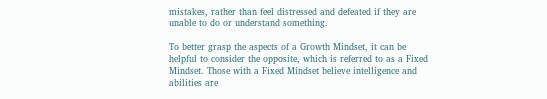mistakes, rather than feel distressed and defeated if they are unable to do or understand something.

To better grasp the aspects of a Growth Mindset, it can be helpful to consider the opposite, which is referred to as a Fixed Mindset. Those with a Fixed Mindset believe intelligence and abilities are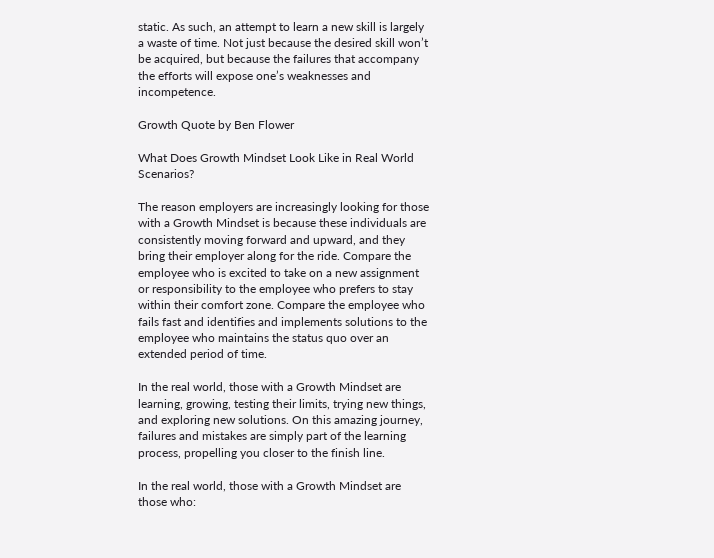static. As such, an attempt to learn a new skill is largely a waste of time. Not just because the desired skill won’t be acquired, but because the failures that accompany the efforts will expose one’s weaknesses and incompetence.

Growth Quote by Ben Flower

What Does Growth Mindset Look Like in Real World Scenarios?

The reason employers are increasingly looking for those with a Growth Mindset is because these individuals are consistently moving forward and upward, and they bring their employer along for the ride. Compare the employee who is excited to take on a new assignment or responsibility to the employee who prefers to stay within their comfort zone. Compare the employee who fails fast and identifies and implements solutions to the employee who maintains the status quo over an extended period of time.

In the real world, those with a Growth Mindset are learning, growing, testing their limits, trying new things, and exploring new solutions. On this amazing journey, failures and mistakes are simply part of the learning process, propelling you closer to the finish line.

In the real world, those with a Growth Mindset are those who: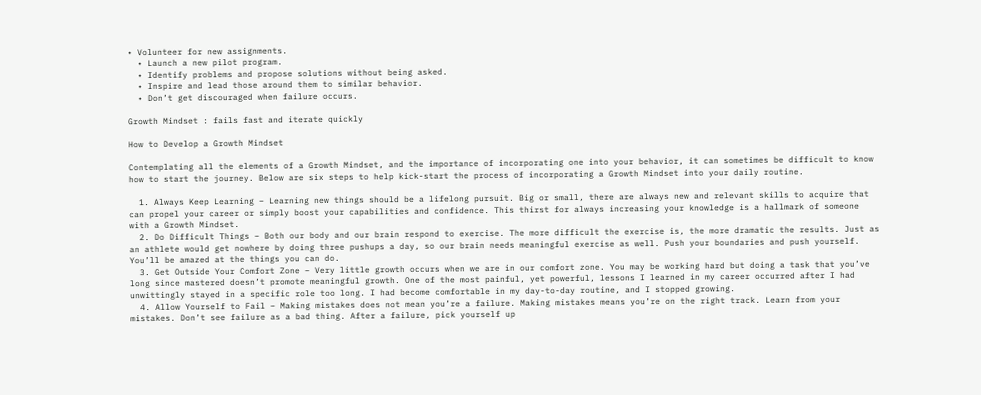• Volunteer for new assignments.
  • Launch a new pilot program.
  • Identify problems and propose solutions without being asked.
  • Inspire and lead those around them to similar behavior.
  • Don’t get discouraged when failure occurs.

Growth Mindset : fails fast and iterate quickly

How to Develop a Growth Mindset

Contemplating all the elements of a Growth Mindset, and the importance of incorporating one into your behavior, it can sometimes be difficult to know how to start the journey. Below are six steps to help kick-start the process of incorporating a Growth Mindset into your daily routine.

  1. Always Keep Learning – Learning new things should be a lifelong pursuit. Big or small, there are always new and relevant skills to acquire that can propel your career or simply boost your capabilities and confidence. This thirst for always increasing your knowledge is a hallmark of someone with a Growth Mindset.
  2. Do Difficult Things – Both our body and our brain respond to exercise. The more difficult the exercise is, the more dramatic the results. Just as an athlete would get nowhere by doing three pushups a day, so our brain needs meaningful exercise as well. Push your boundaries and push yourself. You’ll be amazed at the things you can do.
  3. Get Outside Your Comfort Zone – Very little growth occurs when we are in our comfort zone. You may be working hard but doing a task that you’ve long since mastered doesn’t promote meaningful growth. One of the most painful, yet powerful, lessons I learned in my career occurred after I had unwittingly stayed in a specific role too long. I had become comfortable in my day-to-day routine, and I stopped growing.
  4. Allow Yourself to Fail – Making mistakes does not mean you’re a failure. Making mistakes means you’re on the right track. Learn from your mistakes. Don’t see failure as a bad thing. After a failure, pick yourself up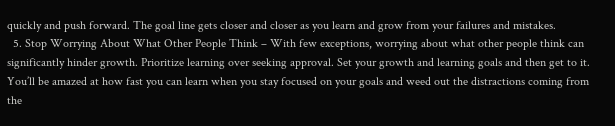quickly and push forward. The goal line gets closer and closer as you learn and grow from your failures and mistakes.
  5. Stop Worrying About What Other People Think – With few exceptions, worrying about what other people think can significantly hinder growth. Prioritize learning over seeking approval. Set your growth and learning goals and then get to it. You’ll be amazed at how fast you can learn when you stay focused on your goals and weed out the distractions coming from the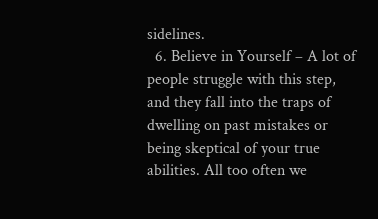sidelines.
  6. Believe in Yourself – A lot of people struggle with this step, and they fall into the traps of dwelling on past mistakes or being skeptical of your true abilities. All too often we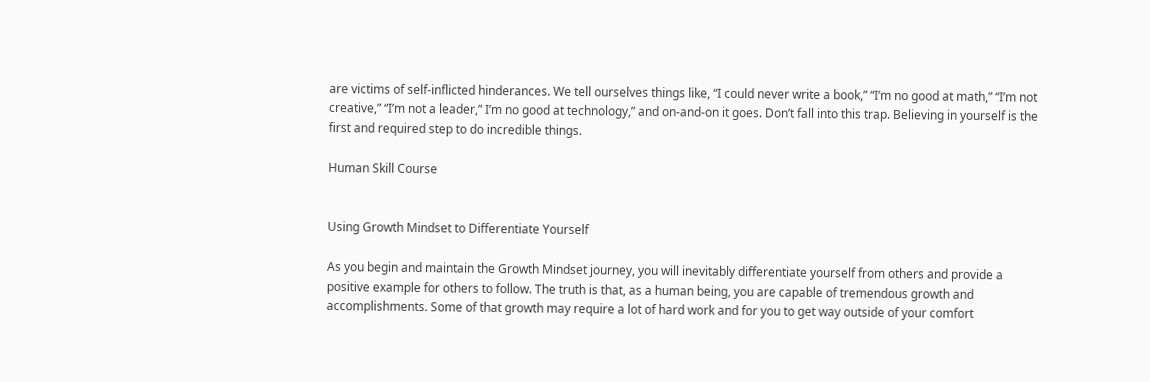are victims of self-inflicted hinderances. We tell ourselves things like, “I could never write a book,” “I’m no good at math,” “I’m not creative,” “I’m not a leader,” I’m no good at technology,” and on-and-on it goes. Don’t fall into this trap. Believing in yourself is the first and required step to do incredible things.

Human Skill Course


Using Growth Mindset to Differentiate Yourself

As you begin and maintain the Growth Mindset journey, you will inevitably differentiate yourself from others and provide a positive example for others to follow. The truth is that, as a human being, you are capable of tremendous growth and accomplishments. Some of that growth may require a lot of hard work and for you to get way outside of your comfort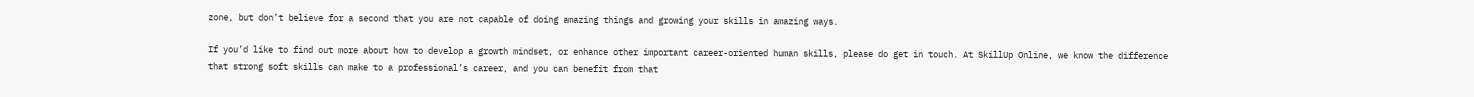zone, but don’t believe for a second that you are not capable of doing amazing things and growing your skills in amazing ways.

If you’d like to find out more about how to develop a growth mindset, or enhance other important career-oriented human skills, please do get in touch. At SkillUp Online, we know the difference that strong soft skills can make to a professional’s career, and you can benefit from that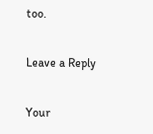too.

Leave a Reply

Your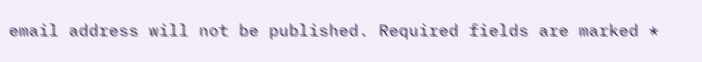email address will not be published. Required fields are marked *